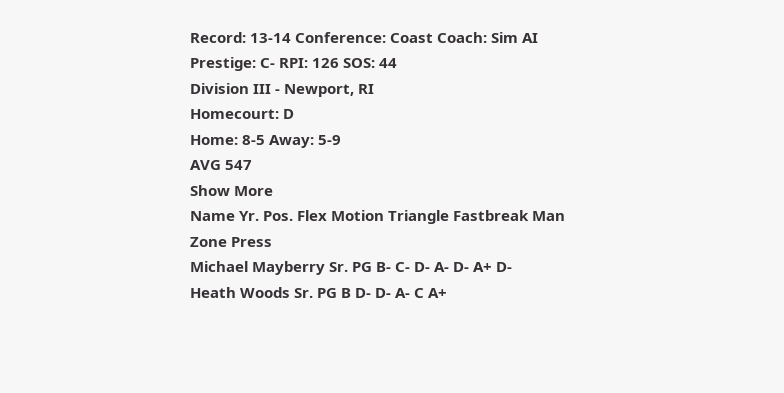Record: 13-14 Conference: Coast Coach: Sim AI Prestige: C- RPI: 126 SOS: 44
Division III - Newport, RI
Homecourt: D
Home: 8-5 Away: 5-9
AVG 547
Show More
Name Yr. Pos. Flex Motion Triangle Fastbreak Man Zone Press
Michael Mayberry Sr. PG B- C- D- A- D- A+ D-
Heath Woods Sr. PG B D- D- A- C A+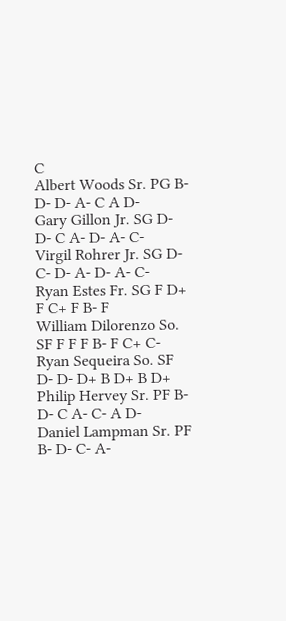C
Albert Woods Sr. PG B- D- D- A- C A D-
Gary Gillon Jr. SG D- D- C A- D- A- C-
Virgil Rohrer Jr. SG D- C- D- A- D- A- C-
Ryan Estes Fr. SG F D+ F C+ F B- F
William Dilorenzo So. SF F F F B- F C+ C-
Ryan Sequeira So. SF D- D- D+ B D+ B D+
Philip Hervey Sr. PF B- D- C A- C- A D-
Daniel Lampman Sr. PF B- D- C- A-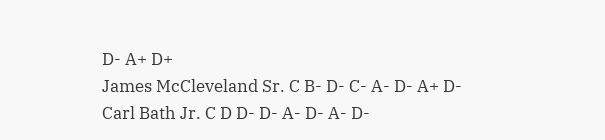D- A+ D+
James McCleveland Sr. C B- D- C- A- D- A+ D-
Carl Bath Jr. C D D- D- A- D- A- D-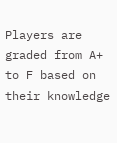Players are graded from A+ to F based on their knowledge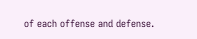of each offense and defense.